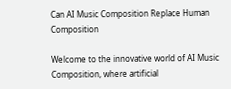Can AI Music Composition Replace Human Composition

Welcome to the innovative world of AI Music Composition, where artificial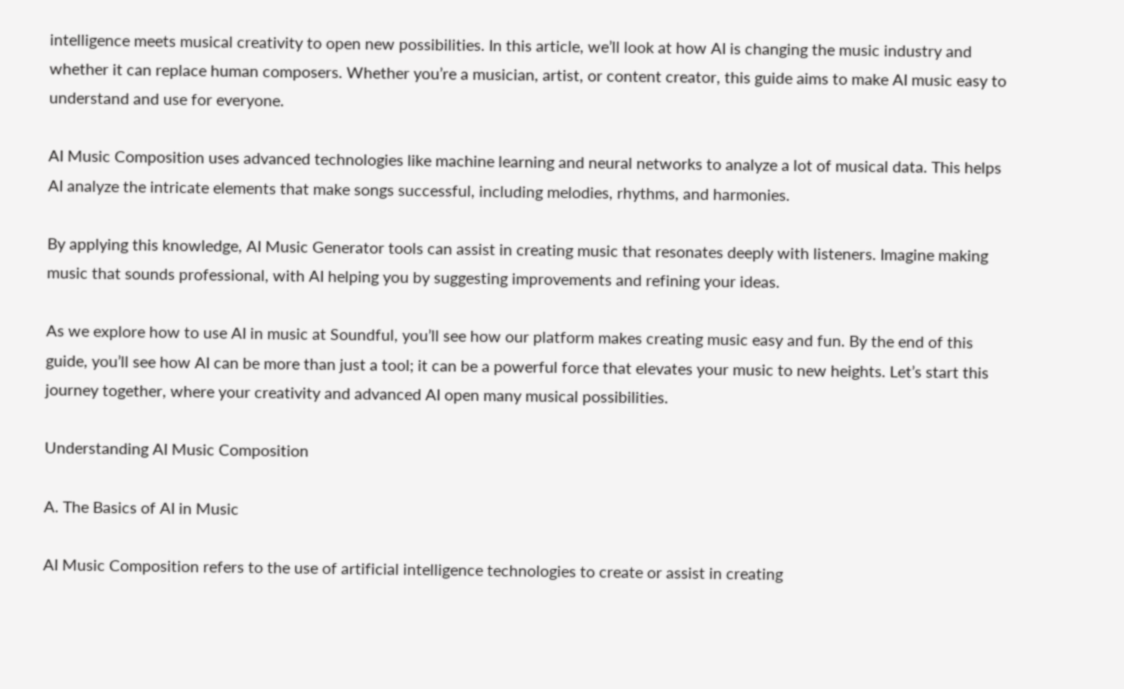intelligence meets musical creativity to open new possibilities. In this article, we’ll look at how AI is changing the music industry and whether it can replace human composers. Whether you’re a musician, artist, or content creator, this guide aims to make AI music easy to understand and use for everyone.

AI Music Composition uses advanced technologies like machine learning and neural networks to analyze a lot of musical data. This helps AI analyze the intricate elements that make songs successful, including melodies, rhythms, and harmonies.

By applying this knowledge, AI Music Generator tools can assist in creating music that resonates deeply with listeners. Imagine making music that sounds professional, with AI helping you by suggesting improvements and refining your ideas.

As we explore how to use AI in music at Soundful, you’ll see how our platform makes creating music easy and fun. By the end of this guide, you’ll see how AI can be more than just a tool; it can be a powerful force that elevates your music to new heights. Let’s start this journey together, where your creativity and advanced AI open many musical possibilities.

Understanding AI Music Composition

A. The Basics of AI in Music

AI Music Composition refers to the use of artificial intelligence technologies to create or assist in creating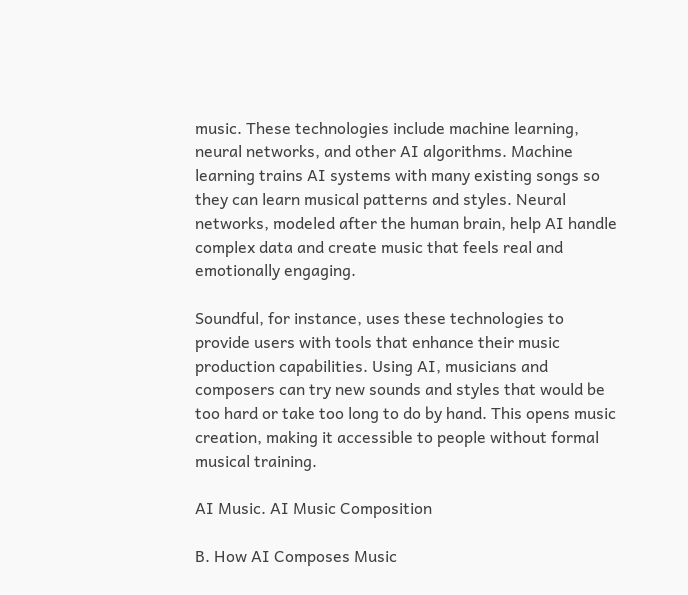music. These technologies include machine learning, neural networks, and other AI algorithms. Machine learning trains AI systems with many existing songs so they can learn musical patterns and styles. Neural networks, modeled after the human brain, help AI handle complex data and create music that feels real and emotionally engaging.

Soundful, for instance, uses these technologies to provide users with tools that enhance their music production capabilities. Using AI, musicians and composers can try new sounds and styles that would be too hard or take too long to do by hand. This opens music creation, making it accessible to people without formal musical training.

AI Music. AI Music Composition

B. How AI Composes Music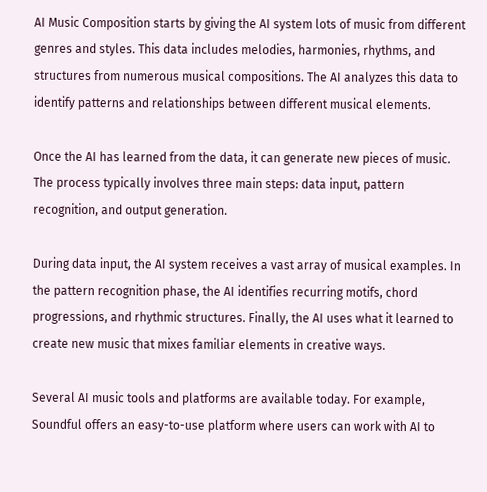AI Music Composition starts by giving the AI system lots of music from different genres and styles. This data includes melodies, harmonies, rhythms, and structures from numerous musical compositions. The AI analyzes this data to identify patterns and relationships between different musical elements.

Once the AI has learned from the data, it can generate new pieces of music. The process typically involves three main steps: data input, pattern recognition, and output generation.

During data input, the AI system receives a vast array of musical examples. In the pattern recognition phase, the AI identifies recurring motifs, chord progressions, and rhythmic structures. Finally, the AI uses what it learned to create new music that mixes familiar elements in creative ways.

Several AI music tools and platforms are available today. For example, Soundful offers an easy-to-use platform where users can work with AI to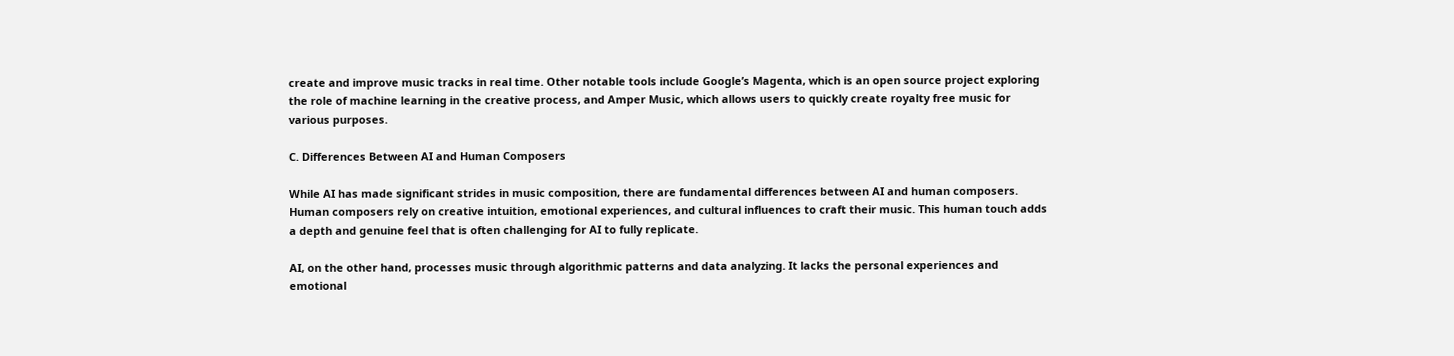create and improve music tracks in real time. Other notable tools include Google’s Magenta, which is an open source project exploring the role of machine learning in the creative process, and Amper Music, which allows users to quickly create royalty free music for various purposes.

C. Differences Between AI and Human Composers

While AI has made significant strides in music composition, there are fundamental differences between AI and human composers. Human composers rely on creative intuition, emotional experiences, and cultural influences to craft their music. This human touch adds a depth and genuine feel that is often challenging for AI to fully replicate.

AI, on the other hand, processes music through algorithmic patterns and data analyzing. It lacks the personal experiences and emotional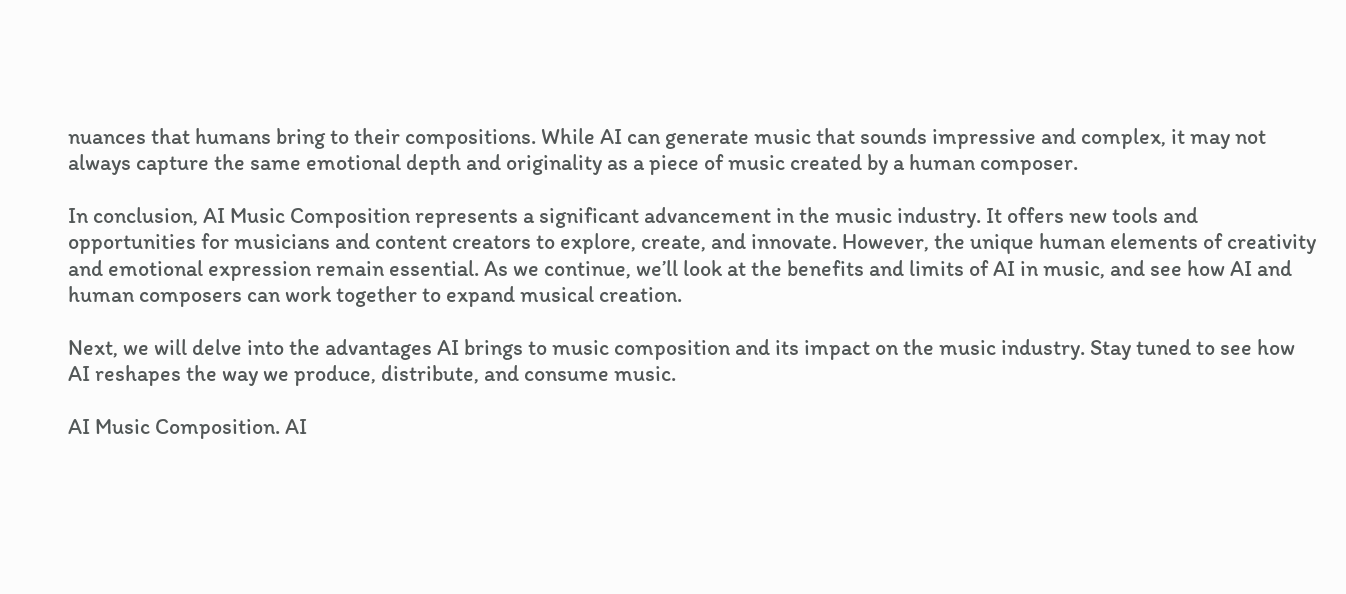nuances that humans bring to their compositions. While AI can generate music that sounds impressive and complex, it may not always capture the same emotional depth and originality as a piece of music created by a human composer.

In conclusion, AI Music Composition represents a significant advancement in the music industry. It offers new tools and opportunities for musicians and content creators to explore, create, and innovate. However, the unique human elements of creativity and emotional expression remain essential. As we continue, we’ll look at the benefits and limits of AI in music, and see how AI and human composers can work together to expand musical creation.

Next, we will delve into the advantages AI brings to music composition and its impact on the music industry. Stay tuned to see how AI reshapes the way we produce, distribute, and consume music.

AI Music Composition. AI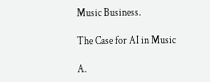Music Business.

The Case for AI in Music

A.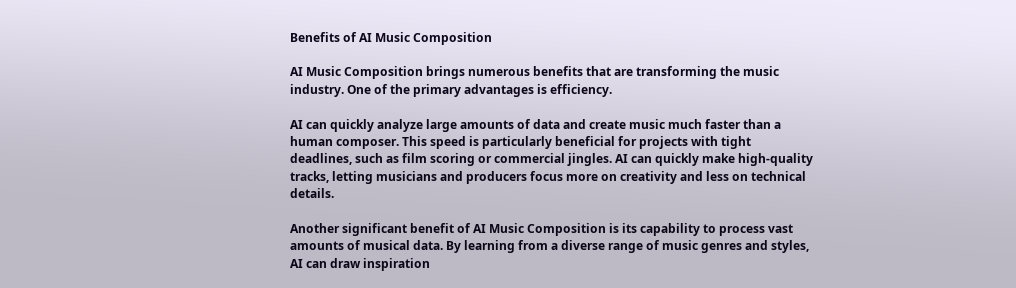Benefits of AI Music Composition

AI Music Composition brings numerous benefits that are transforming the music industry. One of the primary advantages is efficiency.

AI can quickly analyze large amounts of data and create music much faster than a human composer. This speed is particularly beneficial for projects with tight deadlines, such as film scoring or commercial jingles. AI can quickly make high-quality tracks, letting musicians and producers focus more on creativity and less on technical details.

Another significant benefit of AI Music Composition is its capability to process vast amounts of musical data. By learning from a diverse range of music genres and styles, AI can draw inspiration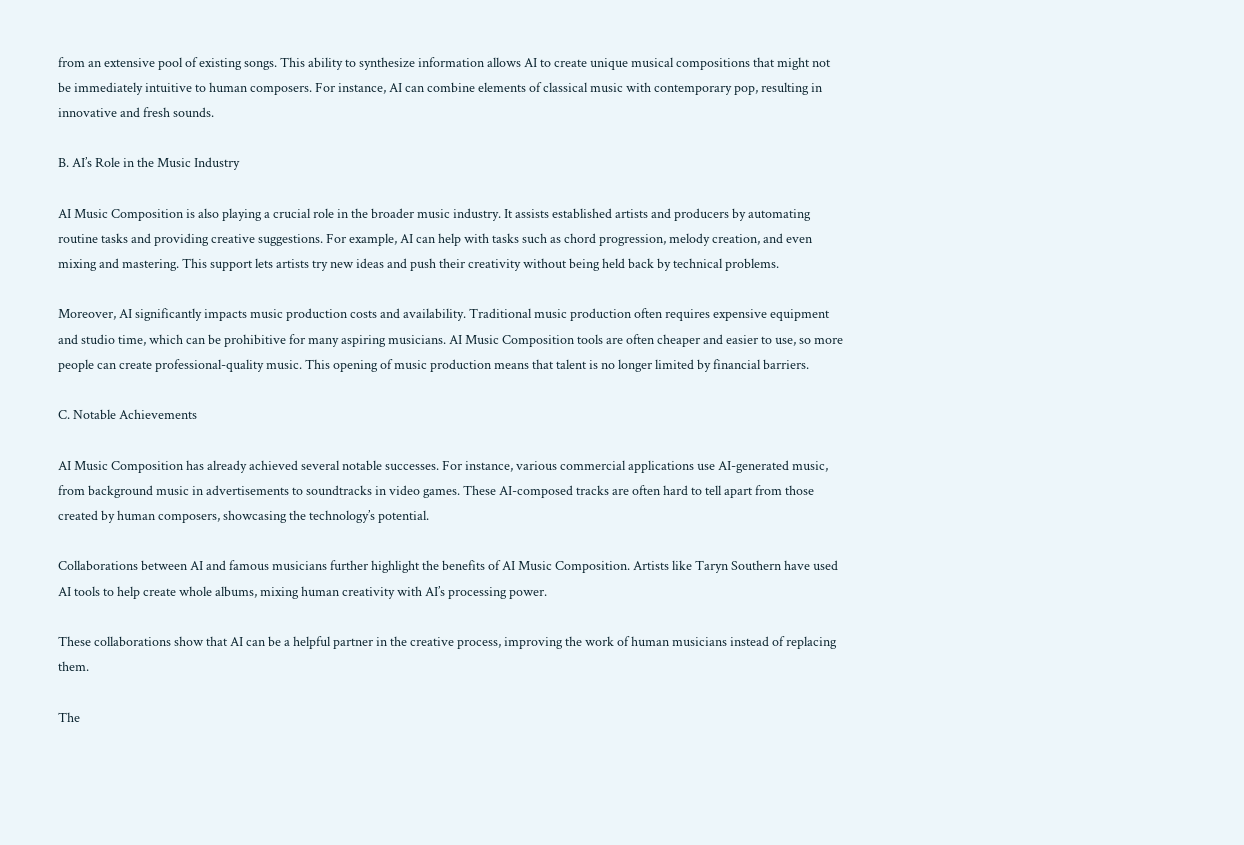from an extensive pool of existing songs. This ability to synthesize information allows AI to create unique musical compositions that might not be immediately intuitive to human composers. For instance, AI can combine elements of classical music with contemporary pop, resulting in innovative and fresh sounds.

B. AI’s Role in the Music Industry

AI Music Composition is also playing a crucial role in the broader music industry. It assists established artists and producers by automating routine tasks and providing creative suggestions. For example, AI can help with tasks such as chord progression, melody creation, and even mixing and mastering. This support lets artists try new ideas and push their creativity without being held back by technical problems.

Moreover, AI significantly impacts music production costs and availability. Traditional music production often requires expensive equipment and studio time, which can be prohibitive for many aspiring musicians. AI Music Composition tools are often cheaper and easier to use, so more people can create professional-quality music. This opening of music production means that talent is no longer limited by financial barriers.

C. Notable Achievements

AI Music Composition has already achieved several notable successes. For instance, various commercial applications use AI-generated music, from background music in advertisements to soundtracks in video games. These AI-composed tracks are often hard to tell apart from those created by human composers, showcasing the technology’s potential.

Collaborations between AI and famous musicians further highlight the benefits of AI Music Composition. Artists like Taryn Southern have used AI tools to help create whole albums, mixing human creativity with AI’s processing power.

These collaborations show that AI can be a helpful partner in the creative process, improving the work of human musicians instead of replacing them.

The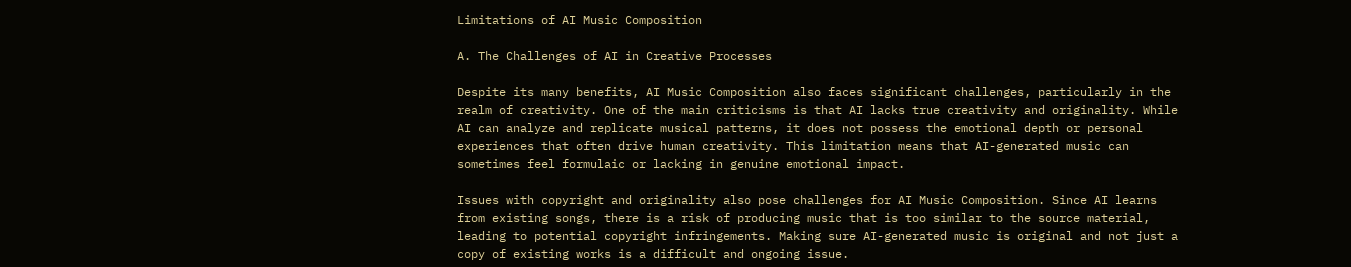Limitations of AI Music Composition

A. The Challenges of AI in Creative Processes

Despite its many benefits, AI Music Composition also faces significant challenges, particularly in the realm of creativity. One of the main criticisms is that AI lacks true creativity and originality. While AI can analyze and replicate musical patterns, it does not possess the emotional depth or personal experiences that often drive human creativity. This limitation means that AI-generated music can sometimes feel formulaic or lacking in genuine emotional impact.

Issues with copyright and originality also pose challenges for AI Music Composition. Since AI learns from existing songs, there is a risk of producing music that is too similar to the source material, leading to potential copyright infringements. Making sure AI-generated music is original and not just a copy of existing works is a difficult and ongoing issue.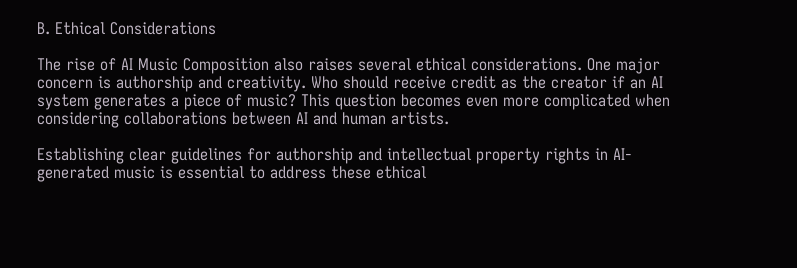B. Ethical Considerations

The rise of AI Music Composition also raises several ethical considerations. One major concern is authorship and creativity. Who should receive credit as the creator if an AI system generates a piece of music? This question becomes even more complicated when considering collaborations between AI and human artists.

Establishing clear guidelines for authorship and intellectual property rights in AI-generated music is essential to address these ethical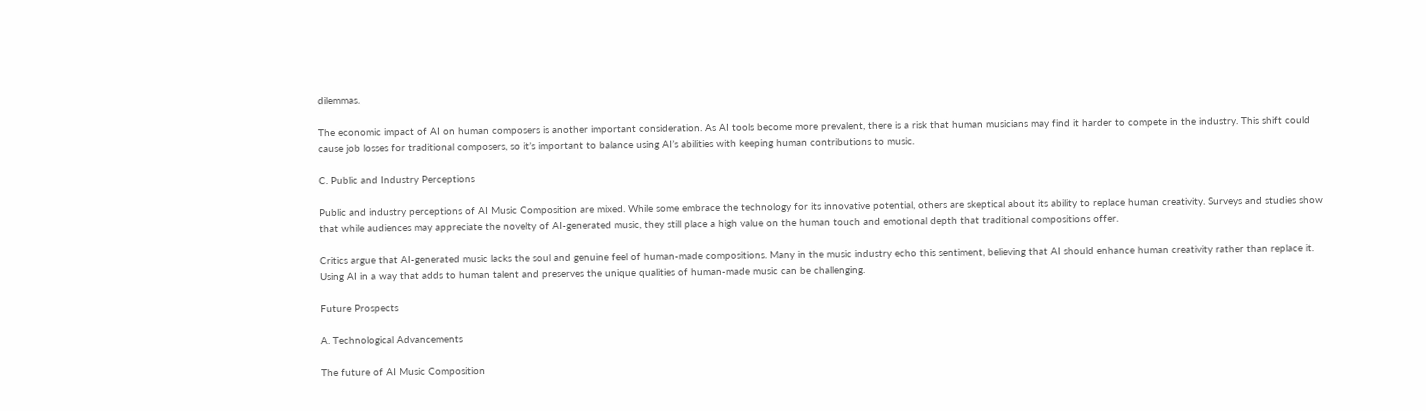dilemmas.

The economic impact of AI on human composers is another important consideration. As AI tools become more prevalent, there is a risk that human musicians may find it harder to compete in the industry. This shift could cause job losses for traditional composers, so it’s important to balance using AI’s abilities with keeping human contributions to music.

C. Public and Industry Perceptions

Public and industry perceptions of AI Music Composition are mixed. While some embrace the technology for its innovative potential, others are skeptical about its ability to replace human creativity. Surveys and studies show that while audiences may appreciate the novelty of AI-generated music, they still place a high value on the human touch and emotional depth that traditional compositions offer.

Critics argue that AI-generated music lacks the soul and genuine feel of human-made compositions. Many in the music industry echo this sentiment, believing that AI should enhance human creativity rather than replace it. Using AI in a way that adds to human talent and preserves the unique qualities of human-made music can be challenging.

Future Prospects

A. Technological Advancements

The future of AI Music Composition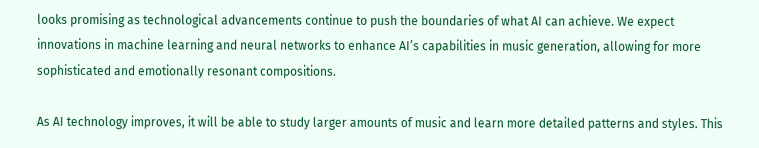looks promising as technological advancements continue to push the boundaries of what AI can achieve. We expect innovations in machine learning and neural networks to enhance AI’s capabilities in music generation, allowing for more sophisticated and emotionally resonant compositions.

As AI technology improves, it will be able to study larger amounts of music and learn more detailed patterns and styles. This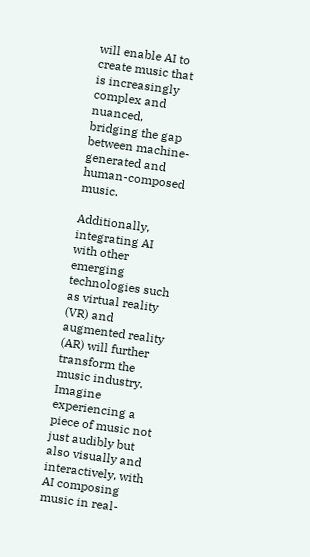will enable AI to create music that is increasingly complex and nuanced, bridging the gap between machine-generated and human-composed music.

Additionally, integrating AI with other emerging technologies such as virtual reality (VR) and augmented reality (AR) will further transform the music industry. Imagine experiencing a piece of music not just audibly but also visually and interactively, with AI composing music in real-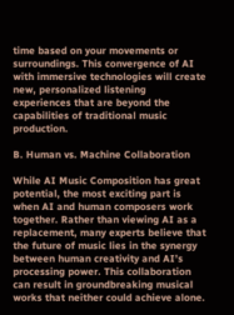time based on your movements or surroundings. This convergence of AI with immersive technologies will create new, personalized listening experiences that are beyond the capabilities of traditional music production.

B. Human vs. Machine Collaboration

While AI Music Composition has great potential, the most exciting part is when AI and human composers work together. Rather than viewing AI as a replacement, many experts believe that the future of music lies in the synergy between human creativity and AI’s processing power. This collaboration can result in groundbreaking musical works that neither could achieve alone.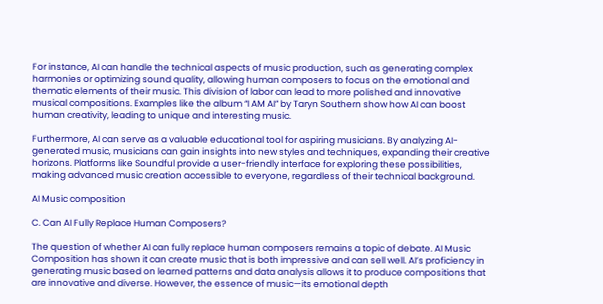For instance, AI can handle the technical aspects of music production, such as generating complex harmonies or optimizing sound quality, allowing human composers to focus on the emotional and thematic elements of their music. This division of labor can lead to more polished and innovative musical compositions. Examples like the album “I AM AI” by Taryn Southern show how AI can boost human creativity, leading to unique and interesting music.

Furthermore, AI can serve as a valuable educational tool for aspiring musicians. By analyzing AI-generated music, musicians can gain insights into new styles and techniques, expanding their creative horizons. Platforms like Soundful provide a user-friendly interface for exploring these possibilities, making advanced music creation accessible to everyone, regardless of their technical background.

AI Music composition

C. Can AI Fully Replace Human Composers?

The question of whether AI can fully replace human composers remains a topic of debate. AI Music Composition has shown it can create music that is both impressive and can sell well. AI’s proficiency in generating music based on learned patterns and data analysis allows it to produce compositions that are innovative and diverse. However, the essence of music—its emotional depth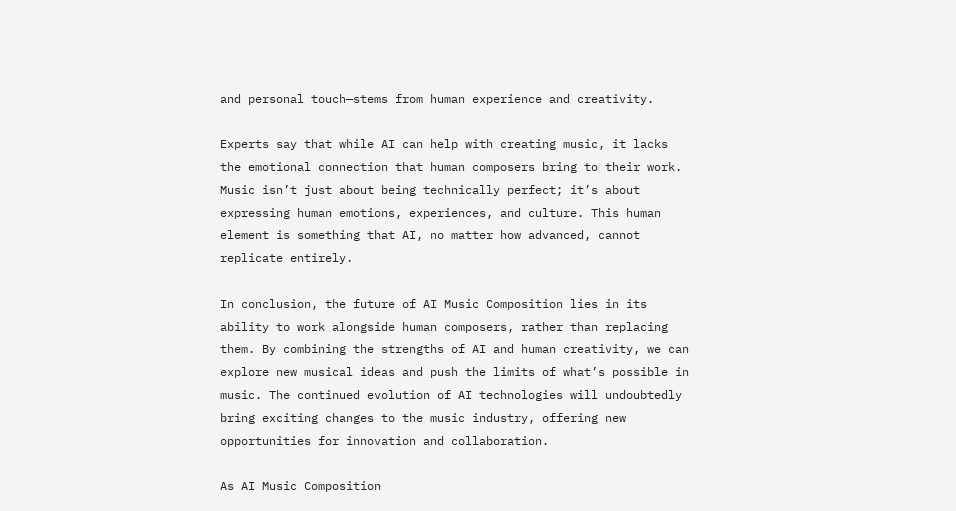and personal touch—stems from human experience and creativity.

Experts say that while AI can help with creating music, it lacks the emotional connection that human composers bring to their work. Music isn’t just about being technically perfect; it’s about expressing human emotions, experiences, and culture. This human element is something that AI, no matter how advanced, cannot replicate entirely.

In conclusion, the future of AI Music Composition lies in its ability to work alongside human composers, rather than replacing them. By combining the strengths of AI and human creativity, we can explore new musical ideas and push the limits of what’s possible in music. The continued evolution of AI technologies will undoubtedly bring exciting changes to the music industry, offering new opportunities for innovation and collaboration.

As AI Music Composition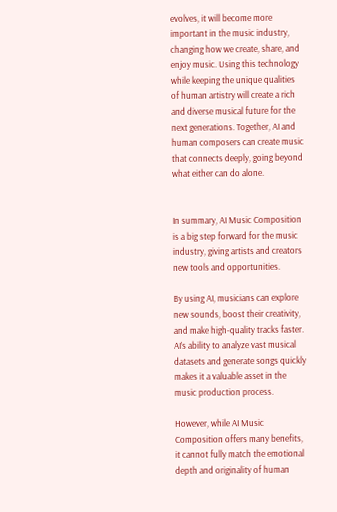evolves, it will become more important in the music industry, changing how we create, share, and enjoy music. Using this technology while keeping the unique qualities of human artistry will create a rich and diverse musical future for the next generations. Together, AI and human composers can create music that connects deeply, going beyond what either can do alone.


In summary, AI Music Composition is a big step forward for the music industry, giving artists and creators new tools and opportunities.

By using AI, musicians can explore new sounds, boost their creativity, and make high-quality tracks faster. AI’s ability to analyze vast musical datasets and generate songs quickly makes it a valuable asset in the music production process.

However, while AI Music Composition offers many benefits, it cannot fully match the emotional depth and originality of human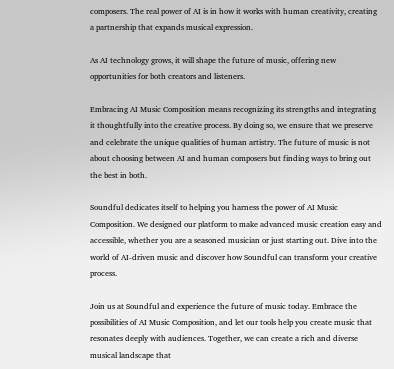composers. The real power of AI is in how it works with human creativity, creating a partnership that expands musical expression.

As AI technology grows, it will shape the future of music, offering new opportunities for both creators and listeners.

Embracing AI Music Composition means recognizing its strengths and integrating it thoughtfully into the creative process. By doing so, we ensure that we preserve and celebrate the unique qualities of human artistry. The future of music is not about choosing between AI and human composers but finding ways to bring out the best in both.

Soundful dedicates itself to helping you harness the power of AI Music Composition. We designed our platform to make advanced music creation easy and accessible, whether you are a seasoned musician or just starting out. Dive into the world of AI-driven music and discover how Soundful can transform your creative process.

Join us at Soundful and experience the future of music today. Embrace the possibilities of AI Music Composition, and let our tools help you create music that resonates deeply with audiences. Together, we can create a rich and diverse musical landscape that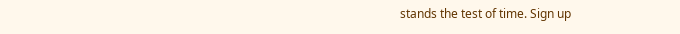stands the test of time. Sign up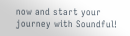now and start your journey with Soundful!